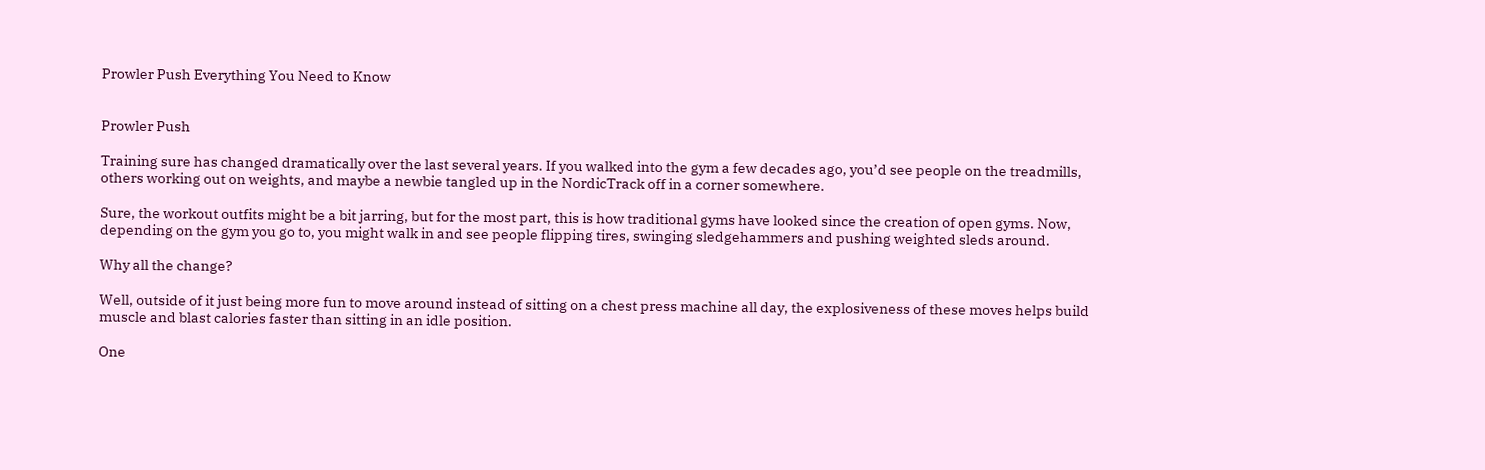Prowler Push Everything You Need to Know


Prowler Push

Training sure has changed dramatically over the last several years. If you walked into the gym a few decades ago, you’d see people on the treadmills, others working out on weights, and maybe a newbie tangled up in the NordicTrack off in a corner somewhere.

Sure, the workout outfits might be a bit jarring, but for the most part, this is how traditional gyms have looked since the creation of open gyms. Now, depending on the gym you go to, you might walk in and see people flipping tires, swinging sledgehammers and pushing weighted sleds around.

Why all the change?

Well, outside of it just being more fun to move around instead of sitting on a chest press machine all day, the explosiveness of these moves helps build muscle and blast calories faster than sitting in an idle position.

One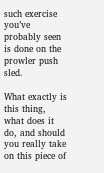such exercise you’ve probably seen is done on the prowler push sled.

What exactly is this thing, what does it do, and should you really take on this piece of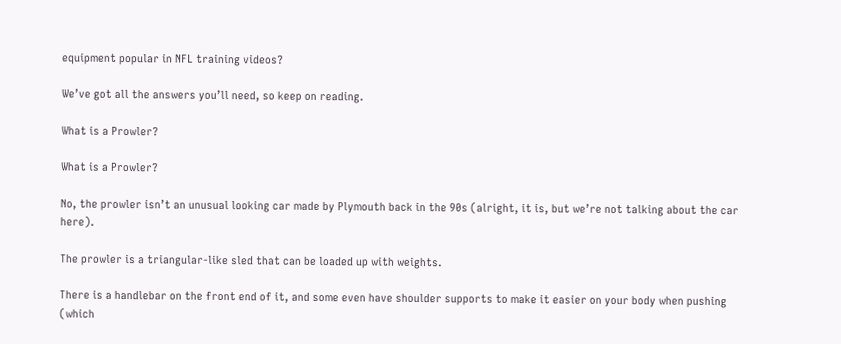equipment popular in NFL training videos?

We’ve got all the answers you’ll need, so keep on reading.

What is a Prowler?

What is a Prowler?

No, the prowler isn’t an unusual looking car made by Plymouth back in the 90s (alright, it is, but we’re not talking about the car here).

The prowler is a triangular-like sled that can be loaded up with weights.

There is a handlebar on the front end of it, and some even have shoulder supports to make it easier on your body when pushing (which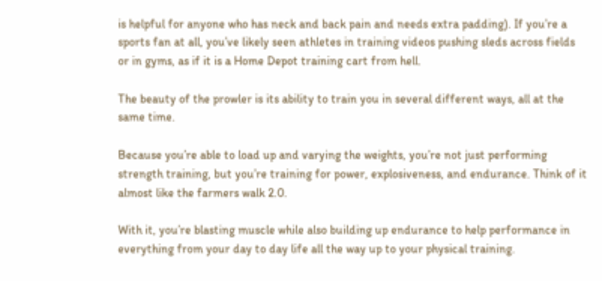is helpful for anyone who has neck and back pain and needs extra padding). If you’re a sports fan at all, you’ve likely seen athletes in training videos pushing sleds across fields or in gyms, as if it is a Home Depot training cart from hell.

The beauty of the prowler is its ability to train you in several different ways, all at the same time.

Because you’re able to load up and varying the weights, you’re not just performing strength training, but you’re training for power, explosiveness, and endurance. Think of it almost like the farmers walk 2.0.

With it, you’re blasting muscle while also building up endurance to help performance in everything from your day to day life all the way up to your physical training.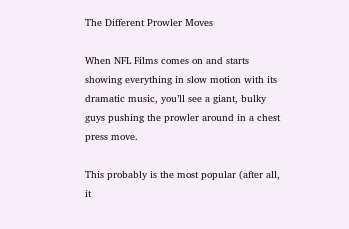The Different Prowler Moves

When NFL Films comes on and starts showing everything in slow motion with its dramatic music, you’ll see a giant, bulky guys pushing the prowler around in a chest press move.

This probably is the most popular (after all, it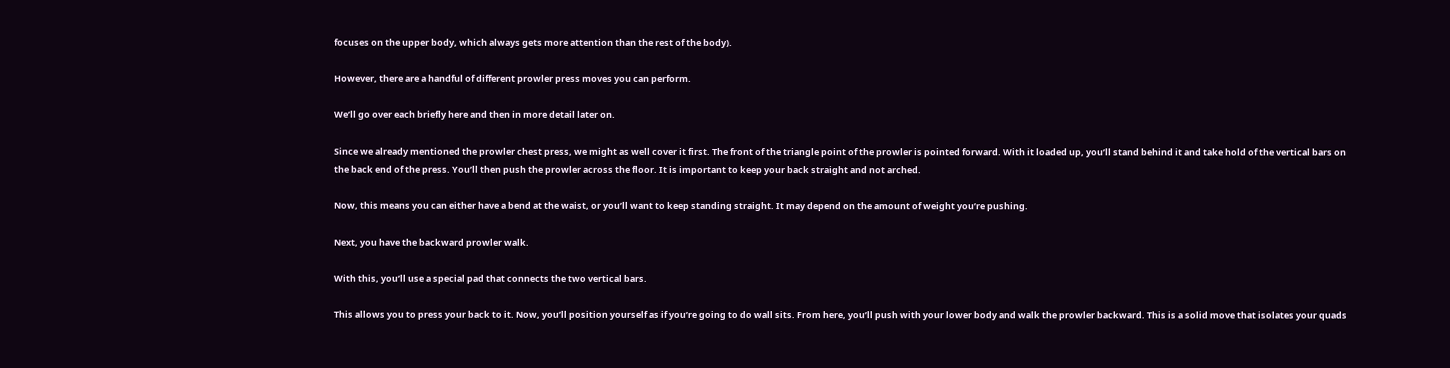focuses on the upper body, which always gets more attention than the rest of the body).

However, there are a handful of different prowler press moves you can perform.

We’ll go over each briefly here and then in more detail later on.

Since we already mentioned the prowler chest press, we might as well cover it first. The front of the triangle point of the prowler is pointed forward. With it loaded up, you’ll stand behind it and take hold of the vertical bars on the back end of the press. You’ll then push the prowler across the floor. It is important to keep your back straight and not arched.

Now, this means you can either have a bend at the waist, or you’ll want to keep standing straight. It may depend on the amount of weight you’re pushing.

Next, you have the backward prowler walk.

With this, you’ll use a special pad that connects the two vertical bars.

This allows you to press your back to it. Now, you’ll position yourself as if you’re going to do wall sits. From here, you’ll push with your lower body and walk the prowler backward. This is a solid move that isolates your quads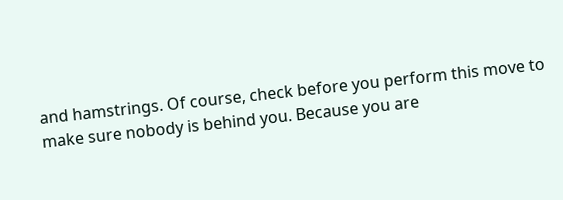and hamstrings. Of course, check before you perform this move to make sure nobody is behind you. Because you are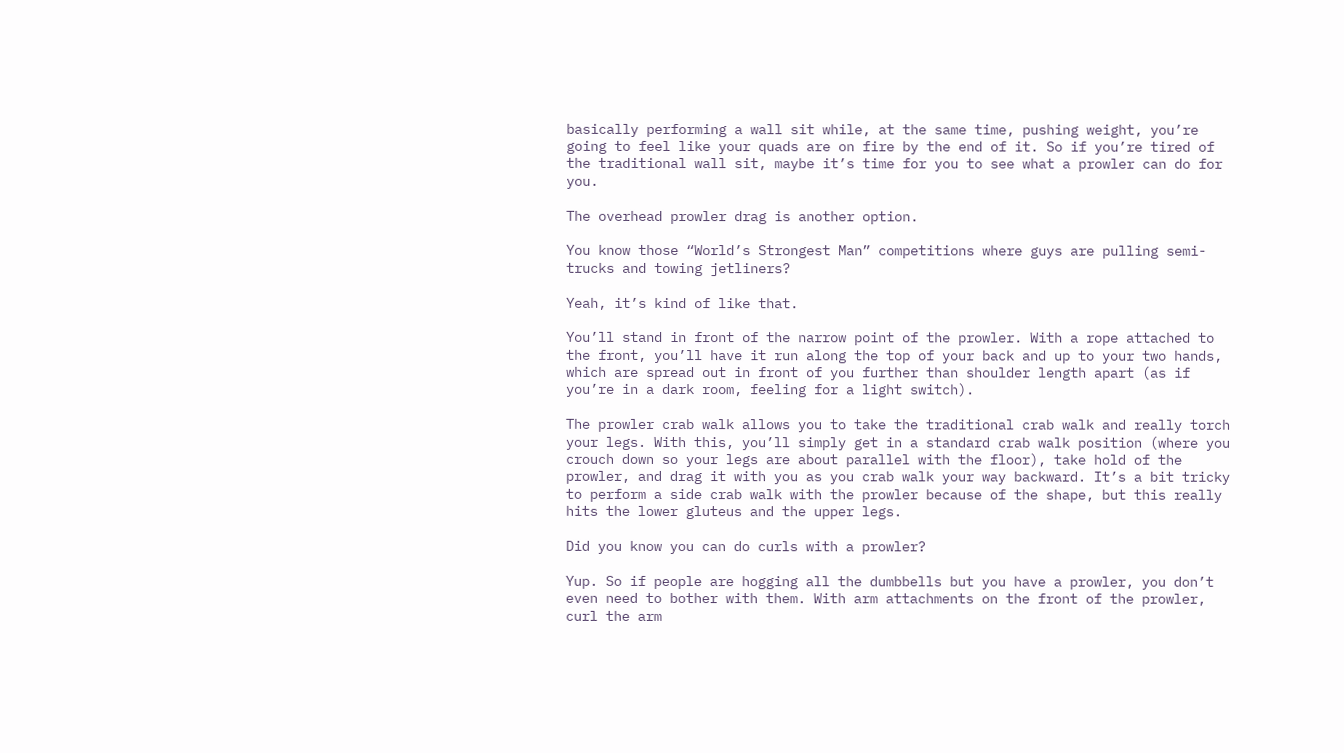basically performing a wall sit while, at the same time, pushing weight, you’re going to feel like your quads are on fire by the end of it. So if you’re tired of the traditional wall sit, maybe it’s time for you to see what a prowler can do for you.

The overhead prowler drag is another option.

You know those “World’s Strongest Man” competitions where guys are pulling semi-trucks and towing jetliners?

Yeah, it’s kind of like that.

You’ll stand in front of the narrow point of the prowler. With a rope attached to the front, you’ll have it run along the top of your back and up to your two hands, which are spread out in front of you further than shoulder length apart (as if you’re in a dark room, feeling for a light switch).

The prowler crab walk allows you to take the traditional crab walk and really torch your legs. With this, you’ll simply get in a standard crab walk position (where you crouch down so your legs are about parallel with the floor), take hold of the prowler, and drag it with you as you crab walk your way backward. It’s a bit tricky to perform a side crab walk with the prowler because of the shape, but this really hits the lower gluteus and the upper legs.

Did you know you can do curls with a prowler?

Yup. So if people are hogging all the dumbbells but you have a prowler, you don’t even need to bother with them. With arm attachments on the front of the prowler, curl the arm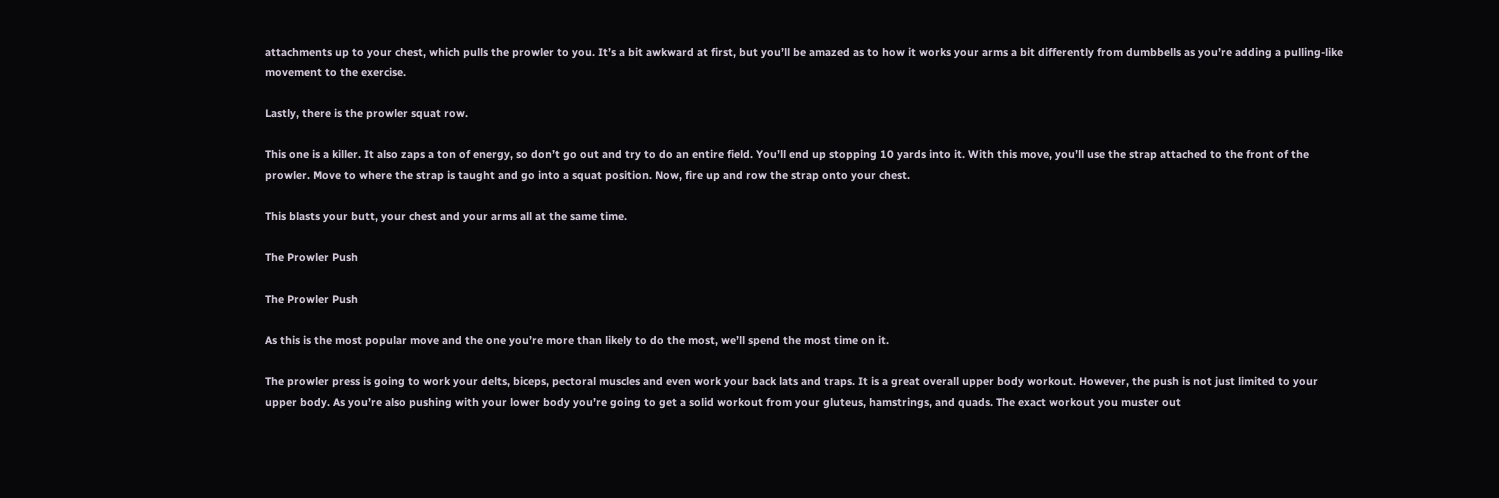attachments up to your chest, which pulls the prowler to you. It’s a bit awkward at first, but you’ll be amazed as to how it works your arms a bit differently from dumbbells as you’re adding a pulling-like movement to the exercise.

Lastly, there is the prowler squat row.

This one is a killer. It also zaps a ton of energy, so don’t go out and try to do an entire field. You’ll end up stopping 10 yards into it. With this move, you’ll use the strap attached to the front of the prowler. Move to where the strap is taught and go into a squat position. Now, fire up and row the strap onto your chest.

This blasts your butt, your chest and your arms all at the same time.

The Prowler Push

The Prowler Push

As this is the most popular move and the one you’re more than likely to do the most, we’ll spend the most time on it.

The prowler press is going to work your delts, biceps, pectoral muscles and even work your back lats and traps. It is a great overall upper body workout. However, the push is not just limited to your upper body. As you’re also pushing with your lower body you’re going to get a solid workout from your gluteus, hamstrings, and quads. The exact workout you muster out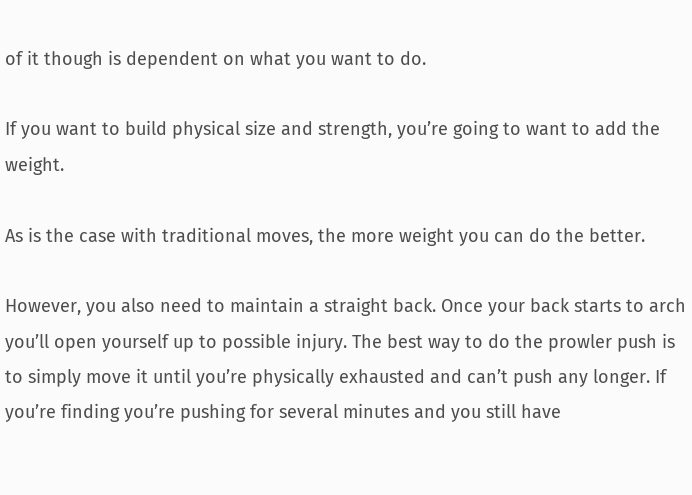of it though is dependent on what you want to do.

If you want to build physical size and strength, you’re going to want to add the weight.

As is the case with traditional moves, the more weight you can do the better.

However, you also need to maintain a straight back. Once your back starts to arch you’ll open yourself up to possible injury. The best way to do the prowler push is to simply move it until you’re physically exhausted and can’t push any longer. If you’re finding you’re pushing for several minutes and you still have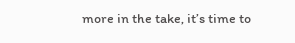more in the take, it’s time to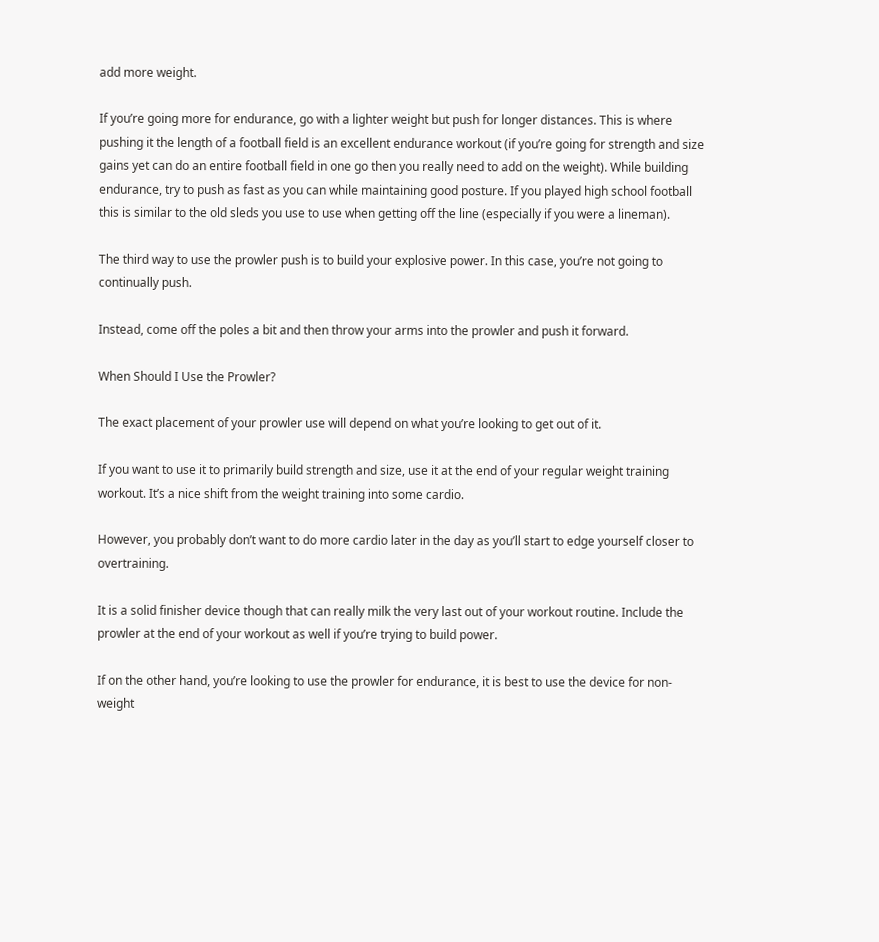add more weight.

If you’re going more for endurance, go with a lighter weight but push for longer distances. This is where pushing it the length of a football field is an excellent endurance workout (if you’re going for strength and size gains yet can do an entire football field in one go then you really need to add on the weight). While building endurance, try to push as fast as you can while maintaining good posture. If you played high school football this is similar to the old sleds you use to use when getting off the line (especially if you were a lineman).

The third way to use the prowler push is to build your explosive power. In this case, you’re not going to continually push.

Instead, come off the poles a bit and then throw your arms into the prowler and push it forward.

When Should I Use the Prowler?

The exact placement of your prowler use will depend on what you’re looking to get out of it.

If you want to use it to primarily build strength and size, use it at the end of your regular weight training workout. It’s a nice shift from the weight training into some cardio.

However, you probably don’t want to do more cardio later in the day as you’ll start to edge yourself closer to overtraining.

It is a solid finisher device though that can really milk the very last out of your workout routine. Include the prowler at the end of your workout as well if you’re trying to build power.

If on the other hand, you’re looking to use the prowler for endurance, it is best to use the device for non-weight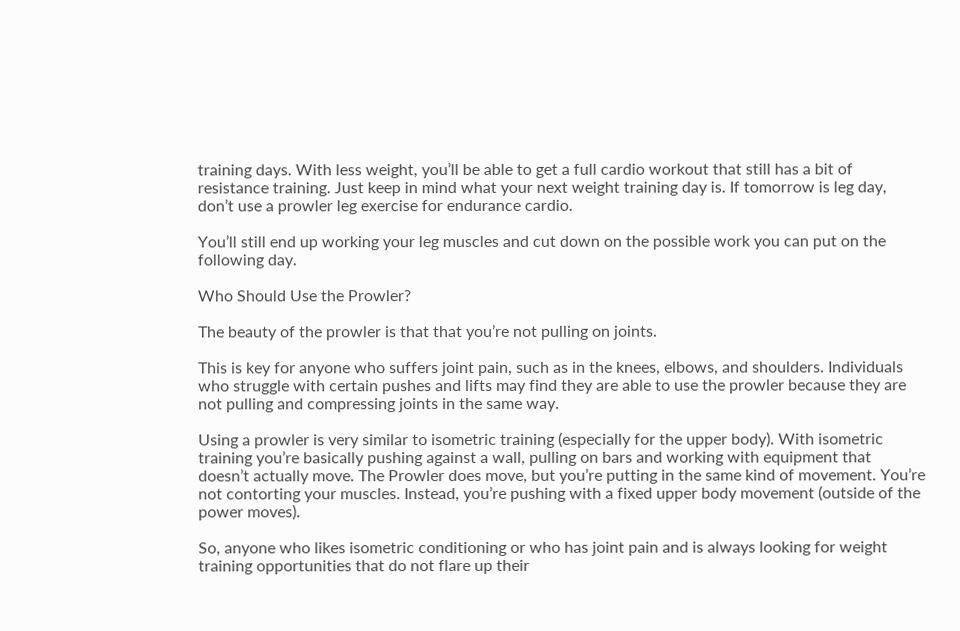training days. With less weight, you’ll be able to get a full cardio workout that still has a bit of resistance training. Just keep in mind what your next weight training day is. If tomorrow is leg day, don’t use a prowler leg exercise for endurance cardio.

You’ll still end up working your leg muscles and cut down on the possible work you can put on the following day.

Who Should Use the Prowler?

The beauty of the prowler is that that you’re not pulling on joints.

This is key for anyone who suffers joint pain, such as in the knees, elbows, and shoulders. Individuals who struggle with certain pushes and lifts may find they are able to use the prowler because they are not pulling and compressing joints in the same way.

Using a prowler is very similar to isometric training (especially for the upper body). With isometric training you’re basically pushing against a wall, pulling on bars and working with equipment that doesn’t actually move. The Prowler does move, but you’re putting in the same kind of movement. You’re not contorting your muscles. Instead, you’re pushing with a fixed upper body movement (outside of the power moves).

So, anyone who likes isometric conditioning or who has joint pain and is always looking for weight training opportunities that do not flare up their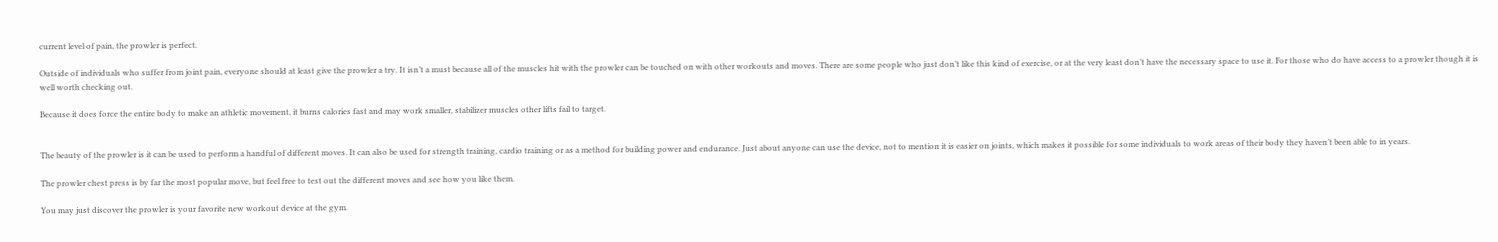current level of pain, the prowler is perfect.

Outside of individuals who suffer from joint pain, everyone should at least give the prowler a try. It isn’t a must because all of the muscles hit with the prowler can be touched on with other workouts and moves. There are some people who just don’t like this kind of exercise, or at the very least don’t have the necessary space to use it. For those who do have access to a prowler though it is well worth checking out.

Because it does force the entire body to make an athletic movement, it burns calories fast and may work smaller, stabilizer muscles other lifts fail to target.


The beauty of the prowler is it can be used to perform a handful of different moves. It can also be used for strength training, cardio training or as a method for building power and endurance. Just about anyone can use the device, not to mention it is easier on joints, which makes it possible for some individuals to work areas of their body they haven’t been able to in years.

The prowler chest press is by far the most popular move, but feel free to test out the different moves and see how you like them.

You may just discover the prowler is your favorite new workout device at the gym.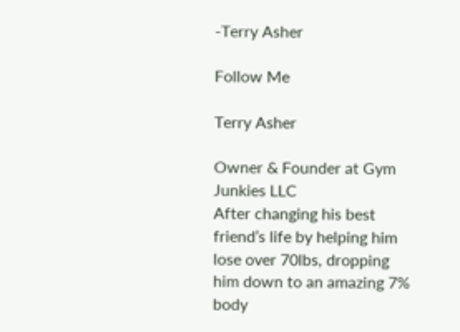-Terry Asher

Follow Me

Terry Asher

Owner & Founder at Gym Junkies LLC
After changing his best friend’s life by helping him lose over 70lbs, dropping him down to an amazing 7% body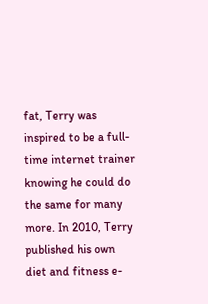fat, Terry was inspired to be a full-time internet trainer knowing he could do the same for many more. In 2010, Terry published his own diet and fitness e-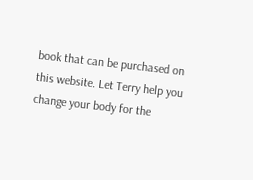book that can be purchased on this website. Let Terry help you change your body for the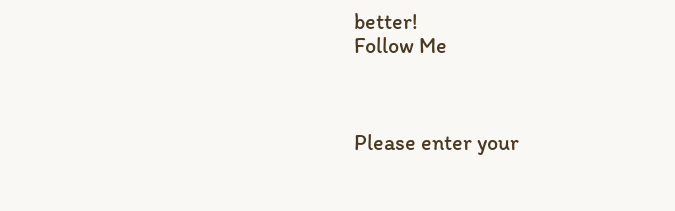better!
Follow Me



Please enter your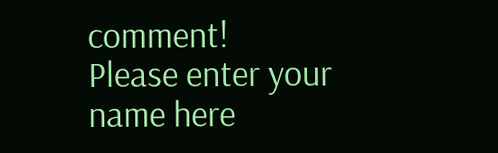comment!
Please enter your name here